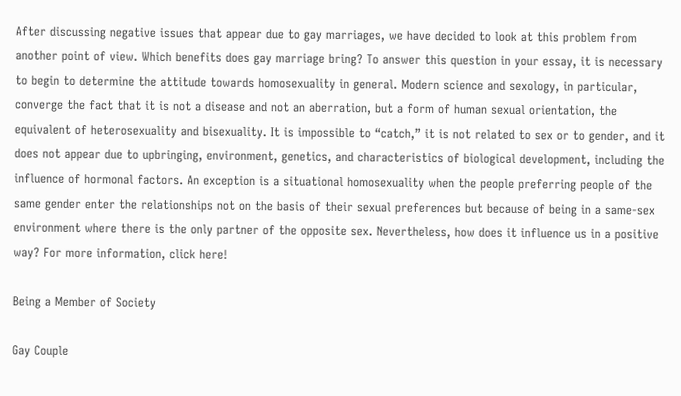After discussing negative issues that appear due to gay marriages, we have decided to look at this problem from another point of view. Which benefits does gay marriage bring? To answer this question in your essay, it is necessary to begin to determine the attitude towards homosexuality in general. Modern science and sexology, in particular, converge the fact that it is not a disease and not an aberration, but a form of human sexual orientation, the equivalent of heterosexuality and bisexuality. It is impossible to “catch,” it is not related to sex or to gender, and it does not appear due to upbringing, environment, genetics, and characteristics of biological development, including the influence of hormonal factors. An exception is a situational homosexuality when the people preferring people of the same gender enter the relationships not on the basis of their sexual preferences but because of being in a same-sex environment where there is the only partner of the opposite sex. Nevertheless, how does it influence us in a positive way? For more information, click here!

Being a Member of Society

Gay Couple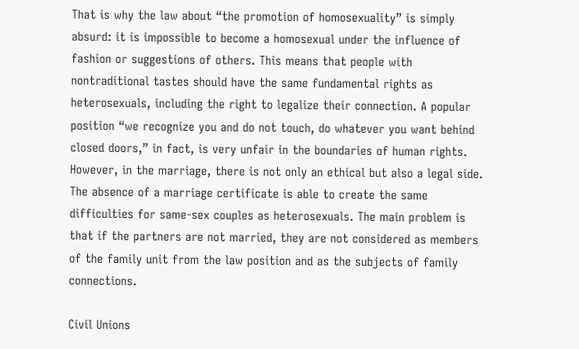That is why the law about “the promotion of homosexuality” is simply absurd: it is impossible to become a homosexual under the influence of fashion or suggestions of others. This means that people with nontraditional tastes should have the same fundamental rights as heterosexuals, including the right to legalize their connection. A popular position “we recognize you and do not touch, do whatever you want behind closed doors,” in fact, is very unfair in the boundaries of human rights. However, in the marriage, there is not only an ethical but also a legal side. The absence of a marriage certificate is able to create the same difficulties for same-sex couples as heterosexuals. The main problem is that if the partners are not married, they are not considered as members of the family unit from the law position and as the subjects of family connections.

Civil Unions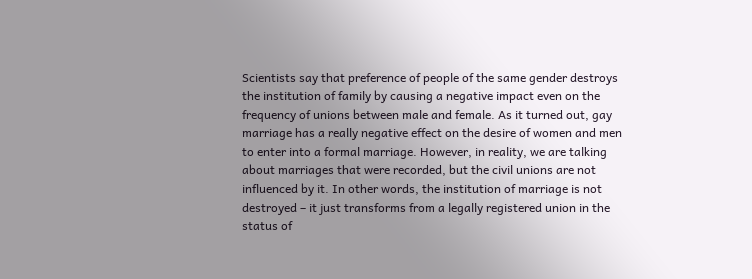Scientists say that preference of people of the same gender destroys the institution of family by causing a negative impact even on the frequency of unions between male and female. As it turned out, gay marriage has a really negative effect on the desire of women and men to enter into a formal marriage. However, in reality, we are talking about marriages that were recorded, but the civil unions are not influenced by it. In other words, the institution of marriage is not destroyed – it just transforms from a legally registered union in the status of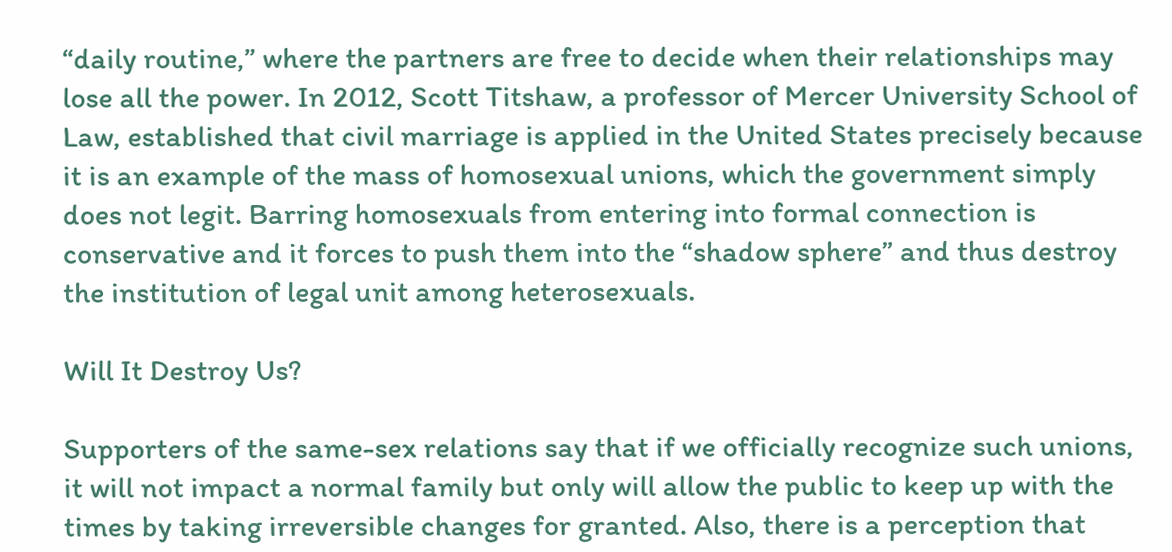“daily routine,” where the partners are free to decide when their relationships may lose all the power. In 2012, Scott Titshaw, a professor of Mercer University School of Law, established that civil marriage is applied in the United States precisely because it is an example of the mass of homosexual unions, which the government simply does not legit. Barring homosexuals from entering into formal connection is conservative and it forces to push them into the “shadow sphere” and thus destroy the institution of legal unit among heterosexuals.

Will It Destroy Us?

Supporters of the same-sex relations say that if we officially recognize such unions, it will not impact a normal family but only will allow the public to keep up with the times by taking irreversible changes for granted. Also, there is a perception that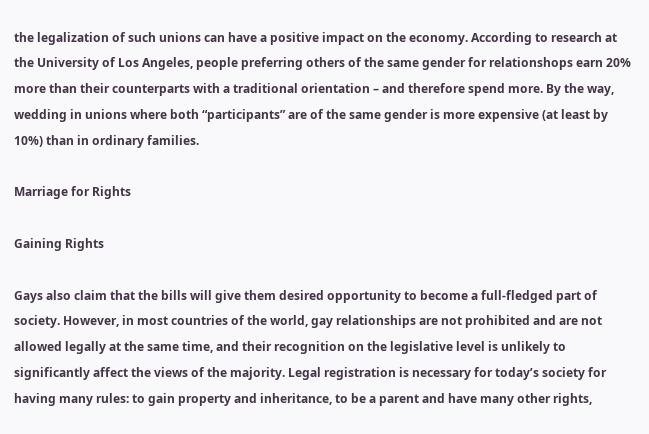the legalization of such unions can have a positive impact on the economy. According to research at the University of Los Angeles, people preferring others of the same gender for relationshops earn 20% more than their counterparts with a traditional orientation – and therefore spend more. By the way, wedding in unions where both “participants” are of the same gender is more expensive (at least by 10%) than in ordinary families.

Marriage for Rights

Gaining Rights

Gays also claim that the bills will give them desired opportunity to become a full-fledged part of society. However, in most countries of the world, gay relationships are not prohibited and are not allowed legally at the same time, and their recognition on the legislative level is unlikely to significantly affect the views of the majority. Legal registration is necessary for today’s society for having many rules: to gain property and inheritance, to be a parent and have many other rights,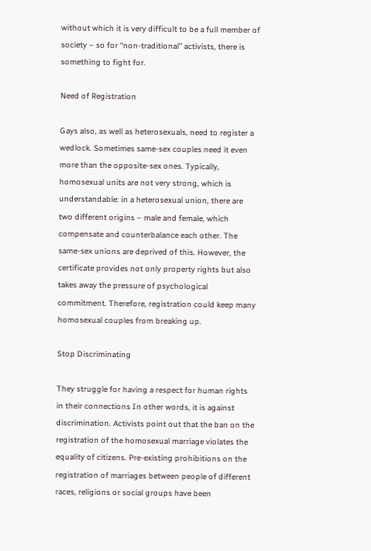without which it is very difficult to be a full member of society – so for “non-traditional” activists, there is something to fight for.

Need of Registration

Gays also, as well as heterosexuals, need to register a wedlock. Sometimes same-sex couples need it even more than the opposite-sex ones. Typically, homosexual units are not very strong, which is understandable: in a heterosexual union, there are two different origins – male and female, which compensate and counterbalance each other. The same-sex unions are deprived of this. However, the certificate provides not only property rights but also takes away the pressure of psychological commitment. Therefore, registration could keep many homosexual couples from breaking up.

Stop Discriminating

They struggle for having a respect for human rights in their connections In other words, it is against discrimination. Activists point out that the ban on the registration of the homosexual marriage violates the equality of citizens. Pre-existing prohibitions on the registration of marriages between people of different races, religions or social groups have been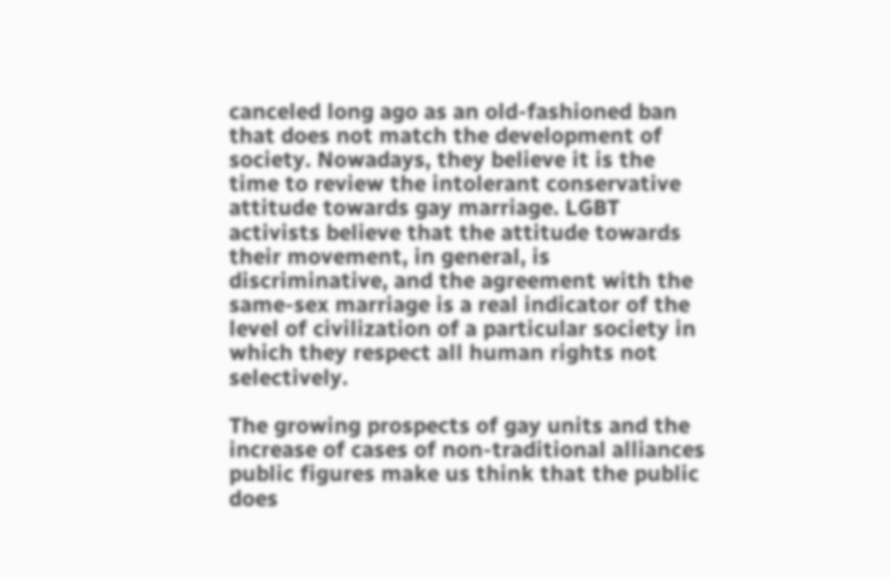canceled long ago as an old-fashioned ban that does not match the development of society. Nowadays, they believe it is the time to review the intolerant conservative attitude towards gay marriage. LGBT activists believe that the attitude towards their movement, in general, is discriminative, and the agreement with the same-sex marriage is a real indicator of the level of civilization of a particular society in which they respect all human rights not selectively.

The growing prospects of gay units and the increase of cases of non-traditional alliances public figures make us think that the public does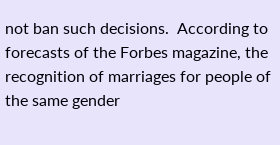not ban such decisions.  According to forecasts of the Forbes magazine, the recognition of marriages for people of the same gender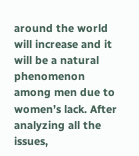around the world will increase and it will be a natural phenomenon among men due to women’s lack. After analyzing all the issues,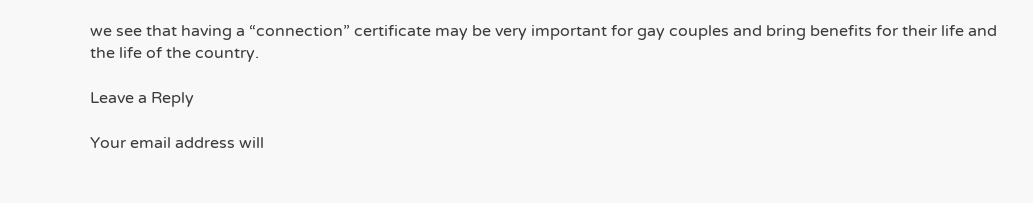we see that having a “connection” certificate may be very important for gay couples and bring benefits for their life and the life of the country.

Leave a Reply

Your email address will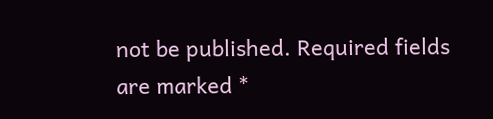not be published. Required fields are marked *